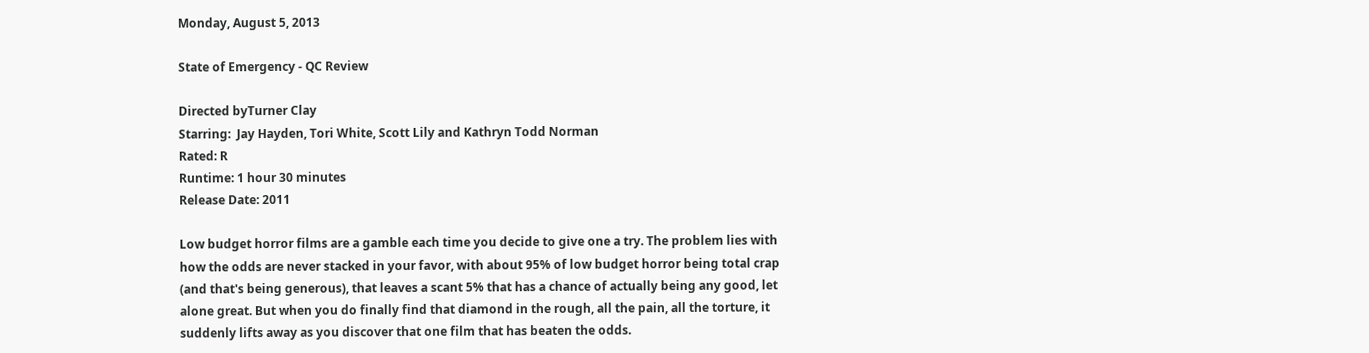Monday, August 5, 2013

State of Emergency - QC Review

Directed byTurner Clay
Starring:  Jay Hayden, Tori White, Scott Lily and Kathryn Todd Norman
Rated: R
Runtime: 1 hour 30 minutes
Release Date: 2011

Low budget horror films are a gamble each time you decide to give one a try. The problem lies with how the odds are never stacked in your favor, with about 95% of low budget horror being total crap (and that's being generous), that leaves a scant 5% that has a chance of actually being any good, let alone great. But when you do finally find that diamond in the rough, all the pain, all the torture, it suddenly lifts away as you discover that one film that has beaten the odds.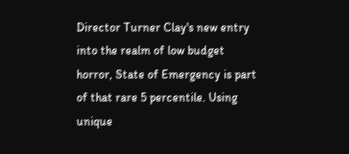Director Turner Clay's new entry into the realm of low budget horror, State of Emergency is part of that rare 5 percentile. Using unique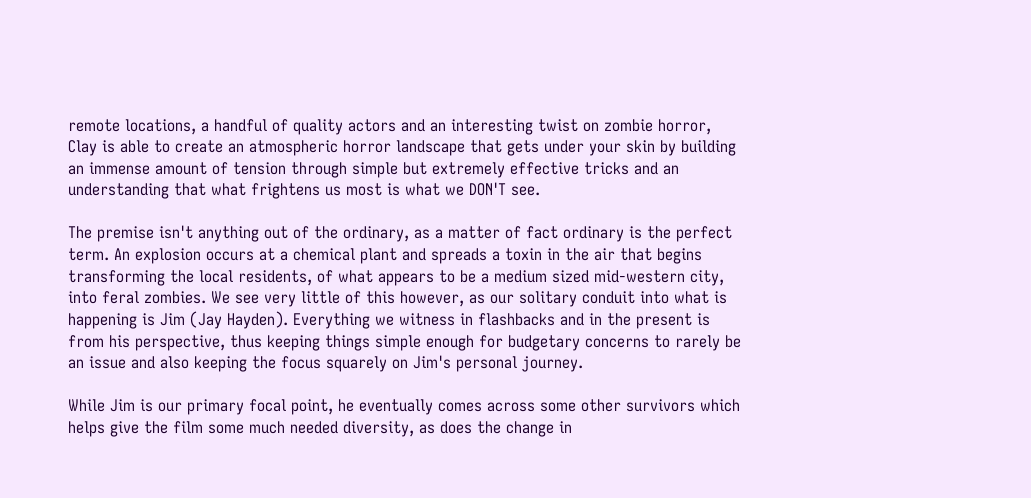remote locations, a handful of quality actors and an interesting twist on zombie horror, Clay is able to create an atmospheric horror landscape that gets under your skin by building an immense amount of tension through simple but extremely effective tricks and an understanding that what frightens us most is what we DON'T see.

The premise isn't anything out of the ordinary, as a matter of fact ordinary is the perfect term. An explosion occurs at a chemical plant and spreads a toxin in the air that begins transforming the local residents, of what appears to be a medium sized mid-western city, into feral zombies. We see very little of this however, as our solitary conduit into what is happening is Jim (Jay Hayden). Everything we witness in flashbacks and in the present is from his perspective, thus keeping things simple enough for budgetary concerns to rarely be an issue and also keeping the focus squarely on Jim's personal journey.

While Jim is our primary focal point, he eventually comes across some other survivors which helps give the film some much needed diversity, as does the change in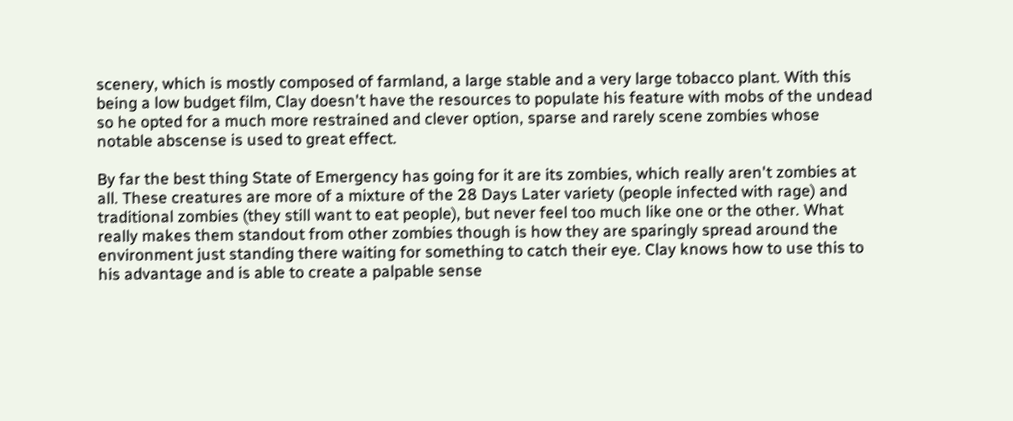scenery, which is mostly composed of farmland, a large stable and a very large tobacco plant. With this being a low budget film, Clay doesn't have the resources to populate his feature with mobs of the undead so he opted for a much more restrained and clever option, sparse and rarely scene zombies whose notable abscense is used to great effect.

By far the best thing State of Emergency has going for it are its zombies, which really aren't zombies at all. These creatures are more of a mixture of the 28 Days Later variety (people infected with rage) and traditional zombies (they still want to eat people), but never feel too much like one or the other. What really makes them standout from other zombies though is how they are sparingly spread around the environment just standing there waiting for something to catch their eye. Clay knows how to use this to his advantage and is able to create a palpable sense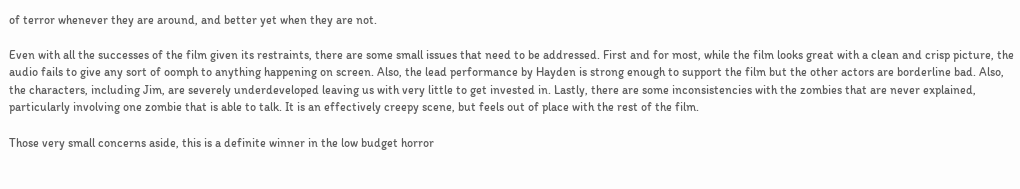of terror whenever they are around, and better yet when they are not.

Even with all the successes of the film given its restraints, there are some small issues that need to be addressed. First and for most, while the film looks great with a clean and crisp picture, the audio fails to give any sort of oomph to anything happening on screen. Also, the lead performance by Hayden is strong enough to support the film but the other actors are borderline bad. Also, the characters, including Jim, are severely underdeveloped leaving us with very little to get invested in. Lastly, there are some inconsistencies with the zombies that are never explained, particularly involving one zombie that is able to talk. It is an effectively creepy scene, but feels out of place with the rest of the film.

Those very small concerns aside, this is a definite winner in the low budget horror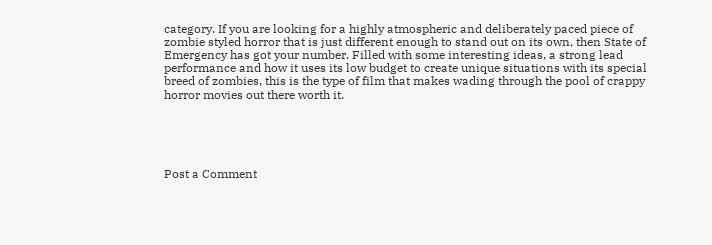category. If you are looking for a highly atmospheric and deliberately paced piece of zombie styled horror that is just different enough to stand out on its own, then State of Emergency has got your number. Filled with some interesting ideas, a strong lead performance and how it uses its low budget to create unique situations with its special breed of zombies, this is the type of film that makes wading through the pool of crappy horror movies out there worth it.





Post a Comment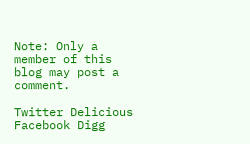Note: Only a member of this blog may post a comment.

Twitter Delicious Facebook Digg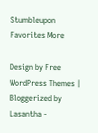Stumbleupon Favorites More

Design by Free WordPress Themes | Bloggerized by Lasantha -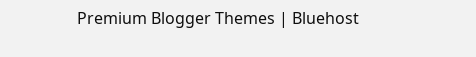Premium Blogger Themes | Bluehost